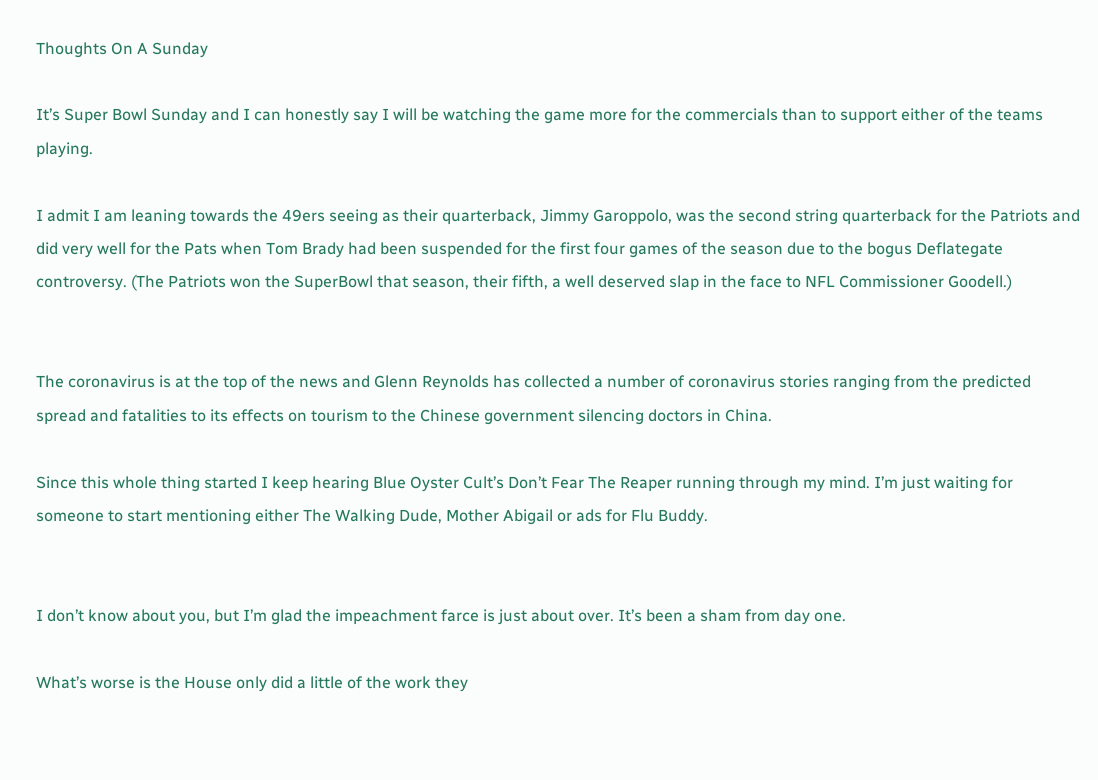Thoughts On A Sunday

It’s Super Bowl Sunday and I can honestly say I will be watching the game more for the commercials than to support either of the teams playing.

I admit I am leaning towards the 49ers seeing as their quarterback, Jimmy Garoppolo, was the second string quarterback for the Patriots and did very well for the Pats when Tom Brady had been suspended for the first four games of the season due to the bogus Deflategate controversy. (The Patriots won the SuperBowl that season, their fifth, a well deserved slap in the face to NFL Commissioner Goodell.)


The coronavirus is at the top of the news and Glenn Reynolds has collected a number of coronavirus stories ranging from the predicted spread and fatalities to its effects on tourism to the Chinese government silencing doctors in China.

Since this whole thing started I keep hearing Blue Oyster Cult’s Don’t Fear The Reaper running through my mind. I’m just waiting for someone to start mentioning either The Walking Dude, Mother Abigail or ads for Flu Buddy.


I don’t know about you, but I’m glad the impeachment farce is just about over. It’s been a sham from day one.

What’s worse is the House only did a little of the work they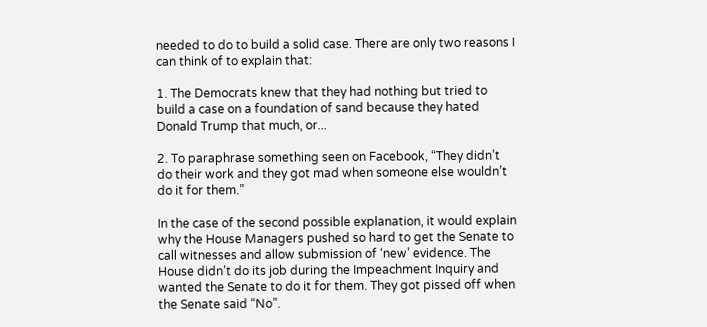needed to do to build a solid case. There are only two reasons I can think of to explain that:

1. The Democrats knew that they had nothing but tried to build a case on a foundation of sand because they hated Donald Trump that much, or...

2. To paraphrase something seen on Facebook, “They didn’t do their work and they got mad when someone else wouldn’t do it for them.”

In the case of the second possible explanation, it would explain why the House Managers pushed so hard to get the Senate to call witnesses and allow submission of ‘new’ evidence. The House didn’t do its job during the Impeachment Inquiry and wanted the Senate to do it for them. They got pissed off when the Senate said “No”.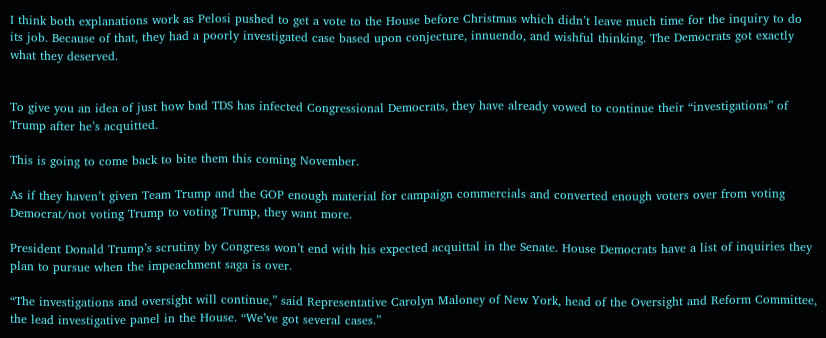I think both explanations work as Pelosi pushed to get a vote to the House before Christmas which didn’t leave much time for the inquiry to do its job. Because of that, they had a poorly investigated case based upon conjecture, innuendo, and wishful thinking. The Democrats got exactly what they deserved.


To give you an idea of just how bad TDS has infected Congressional Democrats, they have already vowed to continue their “investigations” of Trump after he’s acquitted.

This is going to come back to bite them this coming November.

As if they haven’t given Team Trump and the GOP enough material for campaign commercials and converted enough voters over from voting Democrat/not voting Trump to voting Trump, they want more.

President Donald Trump’s scrutiny by Congress won’t end with his expected acquittal in the Senate. House Democrats have a list of inquiries they plan to pursue when the impeachment saga is over.

“The investigations and oversight will continue,” said Representative Carolyn Maloney of New York, head of the Oversight and Reform Committee, the lead investigative panel in the House. “We’ve got several cases.”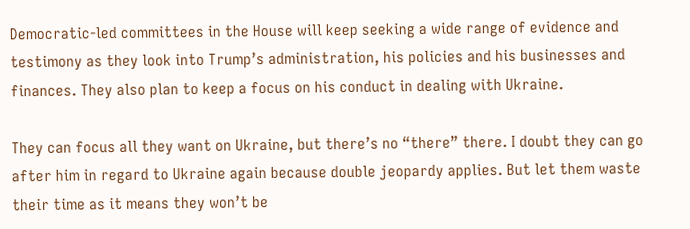Democratic-led committees in the House will keep seeking a wide range of evidence and testimony as they look into Trump’s administration, his policies and his businesses and finances. They also plan to keep a focus on his conduct in dealing with Ukraine.

They can focus all they want on Ukraine, but there’s no “there” there. I doubt they can go after him in regard to Ukraine again because double jeopardy applies. But let them waste their time as it means they won’t be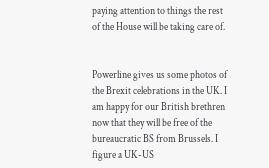paying attention to things the rest of the House will be taking care of.


Powerline gives us some photos of the Brexit celebrations in the UK. I am happy for our British brethren now that they will be free of the bureaucratic BS from Brussels. I figure a UK-US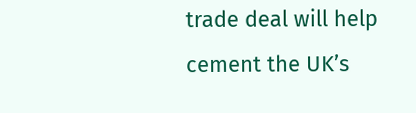trade deal will help cement the UK’s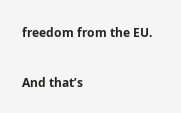freedom from the EU.


And that’s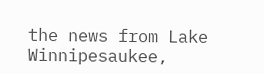the news from Lake Winnipesaukee,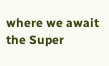where we await the Super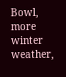Bowl, more winter weather,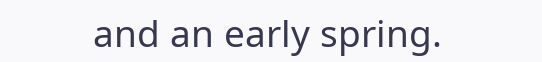and an early spring.